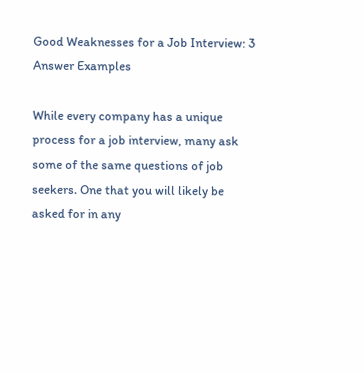Good Weaknesses for a Job Interview: 3 Answer Examples

While every company has a unique process for a job interview, many ask some of the same questions of job seekers. One that you will likely be asked for in any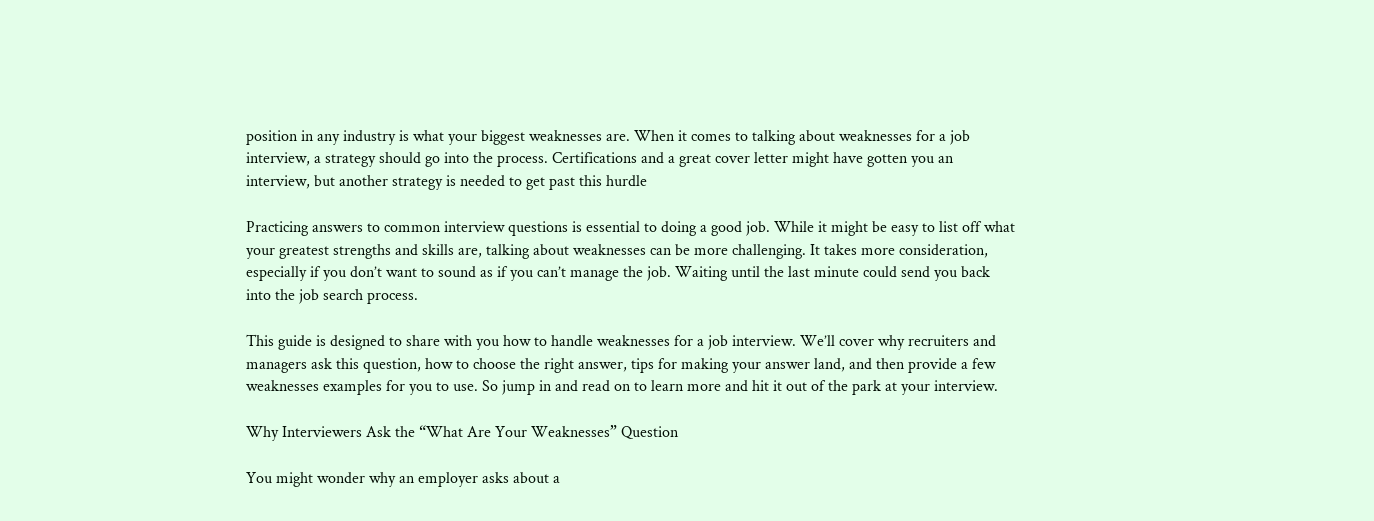position in any industry is what your biggest weaknesses are. When it comes to talking about weaknesses for a job interview, a strategy should go into the process. Certifications and a great cover letter might have gotten you an interview, but another strategy is needed to get past this hurdle

Practicing answers to common interview questions is essential to doing a good job. While it might be easy to list off what your greatest strengths and skills are, talking about weaknesses can be more challenging. It takes more consideration, especially if you don’t want to sound as if you can’t manage the job. Waiting until the last minute could send you back into the job search process.

This guide is designed to share with you how to handle weaknesses for a job interview. We’ll cover why recruiters and managers ask this question, how to choose the right answer, tips for making your answer land, and then provide a few weaknesses examples for you to use. So jump in and read on to learn more and hit it out of the park at your interview.

Why Interviewers Ask the “What Are Your Weaknesses” Question

You might wonder why an employer asks about a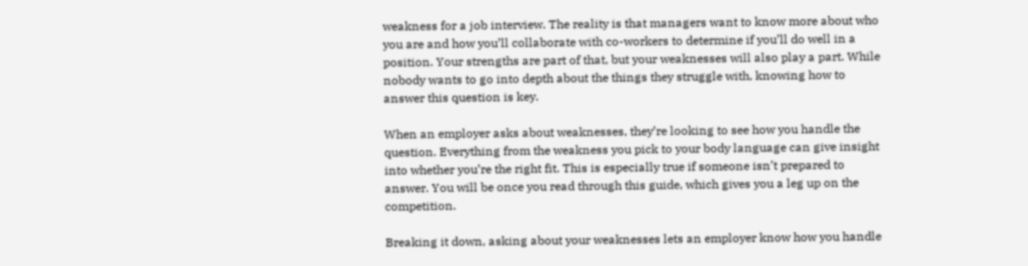weakness for a job interview. The reality is that managers want to know more about who you are and how you’ll collaborate with co-workers to determine if you’ll do well in a position. Your strengths are part of that, but your weaknesses will also play a part. While nobody wants to go into depth about the things they struggle with, knowing how to answer this question is key.

When an employer asks about weaknesses, they’re looking to see how you handle the question. Everything from the weakness you pick to your body language can give insight into whether you’re the right fit. This is especially true if someone isn’t prepared to answer. You will be once you read through this guide, which gives you a leg up on the competition.

Breaking it down, asking about your weaknesses lets an employer know how you handle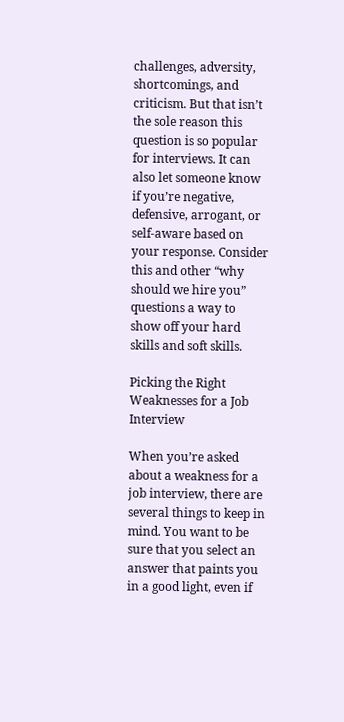challenges, adversity, shortcomings, and criticism. But that isn’t the sole reason this question is so popular for interviews. It can also let someone know if you’re negative, defensive, arrogant, or self-aware based on your response. Consider this and other “why should we hire you” questions a way to show off your hard skills and soft skills.

Picking the Right Weaknesses for a Job Interview

When you’re asked about a weakness for a job interview, there are several things to keep in mind. You want to be sure that you select an answer that paints you in a good light, even if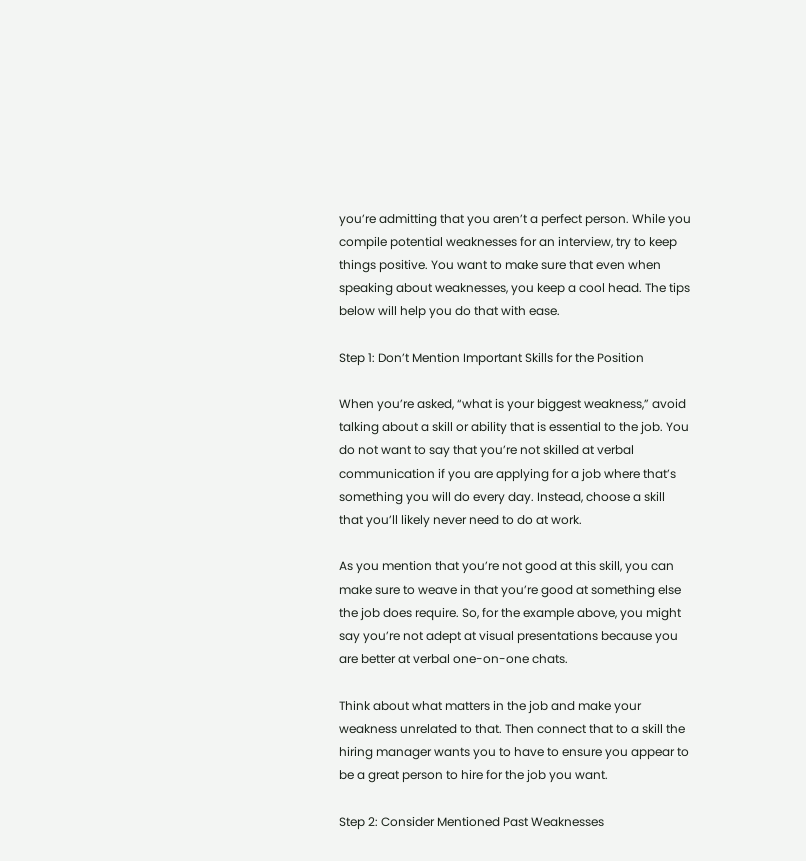you’re admitting that you aren’t a perfect person. While you compile potential weaknesses for an interview, try to keep things positive. You want to make sure that even when speaking about weaknesses, you keep a cool head. The tips below will help you do that with ease.

Step 1: Don’t Mention Important Skills for the Position

When you’re asked, “what is your biggest weakness,” avoid talking about a skill or ability that is essential to the job. You do not want to say that you’re not skilled at verbal communication if you are applying for a job where that’s something you will do every day. Instead, choose a skill that you’ll likely never need to do at work.

As you mention that you’re not good at this skill, you can make sure to weave in that you’re good at something else the job does require. So, for the example above, you might say you’re not adept at visual presentations because you are better at verbal one-on-one chats.

Think about what matters in the job and make your weakness unrelated to that. Then connect that to a skill the hiring manager wants you to have to ensure you appear to be a great person to hire for the job you want.

Step 2: Consider Mentioned Past Weaknesses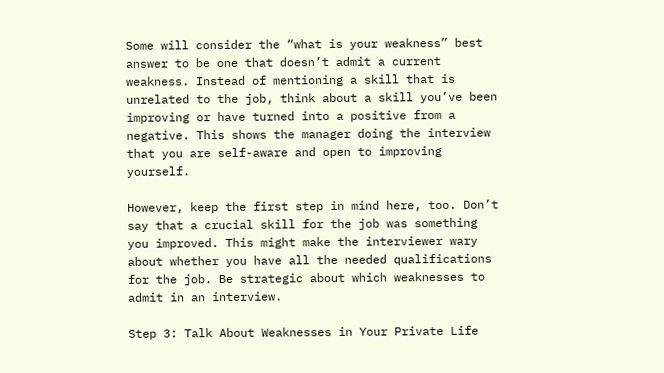Some will consider the “what is your weakness” best answer to be one that doesn’t admit a current weakness. Instead of mentioning a skill that is unrelated to the job, think about a skill you’ve been improving or have turned into a positive from a negative. This shows the manager doing the interview that you are self-aware and open to improving yourself.

However, keep the first step in mind here, too. Don’t say that a crucial skill for the job was something you improved. This might make the interviewer wary about whether you have all the needed qualifications for the job. Be strategic about which weaknesses to admit in an interview.

Step 3: Talk About Weaknesses in Your Private Life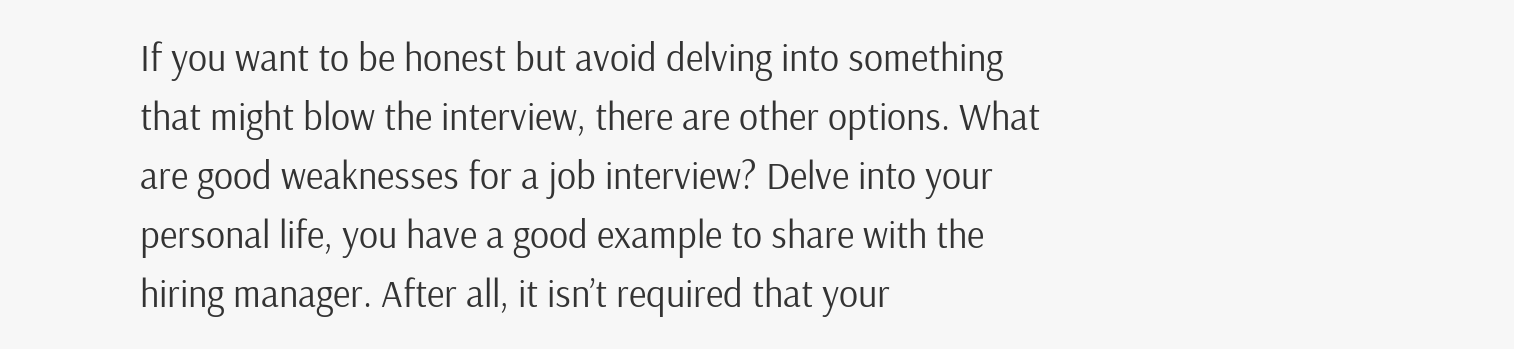If you want to be honest but avoid delving into something that might blow the interview, there are other options. What are good weaknesses for a job interview? Delve into your personal life, you have a good example to share with the hiring manager. After all, it isn’t required that your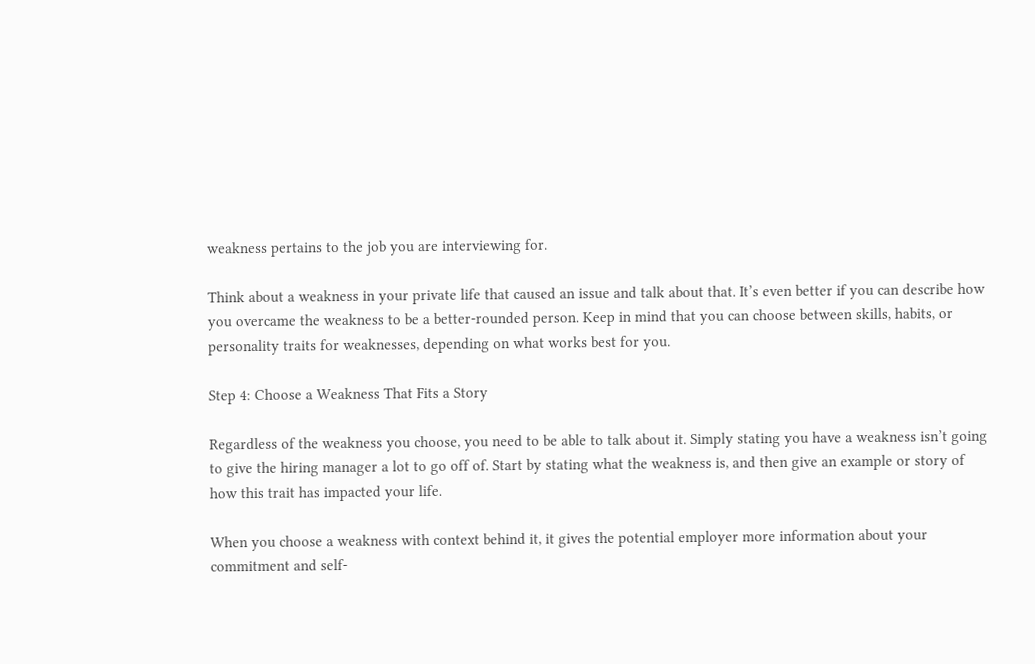weakness pertains to the job you are interviewing for.

Think about a weakness in your private life that caused an issue and talk about that. It’s even better if you can describe how you overcame the weakness to be a better-rounded person. Keep in mind that you can choose between skills, habits, or personality traits for weaknesses, depending on what works best for you.

Step 4: Choose a Weakness That Fits a Story

Regardless of the weakness you choose, you need to be able to talk about it. Simply stating you have a weakness isn’t going to give the hiring manager a lot to go off of. Start by stating what the weakness is, and then give an example or story of how this trait has impacted your life.

When you choose a weakness with context behind it, it gives the potential employer more information about your commitment and self-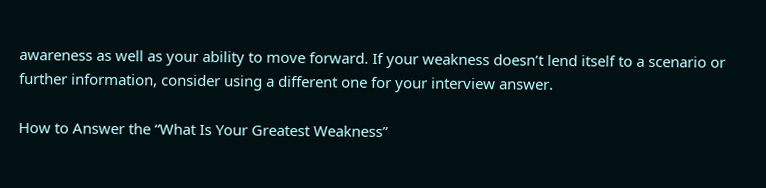awareness as well as your ability to move forward. If your weakness doesn’t lend itself to a scenario or further information, consider using a different one for your interview answer.

How to Answer the “What Is Your Greatest Weakness”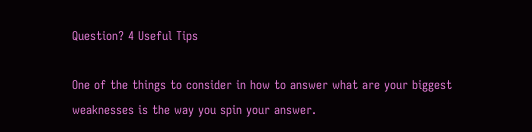Question? 4 Useful Tips

One of the things to consider in how to answer what are your biggest weaknesses is the way you spin your answer.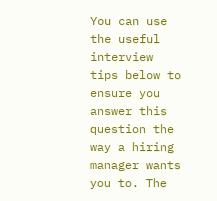You can use the useful interview tips below to ensure you answer this question the way a hiring manager wants you to. The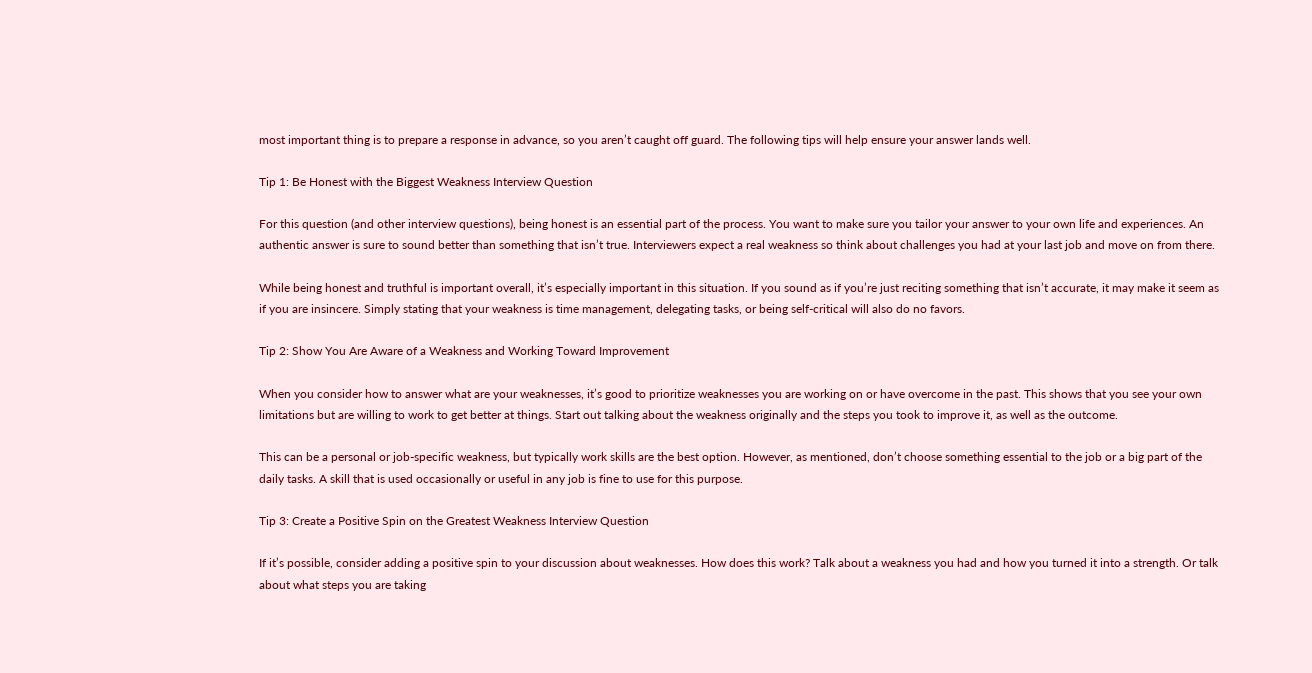most important thing is to prepare a response in advance, so you aren’t caught off guard. The following tips will help ensure your answer lands well.

Tip 1: Be Honest with the Biggest Weakness Interview Question

For this question (and other interview questions), being honest is an essential part of the process. You want to make sure you tailor your answer to your own life and experiences. An authentic answer is sure to sound better than something that isn’t true. Interviewers expect a real weakness so think about challenges you had at your last job and move on from there.

While being honest and truthful is important overall, it’s especially important in this situation. If you sound as if you’re just reciting something that isn’t accurate, it may make it seem as if you are insincere. Simply stating that your weakness is time management, delegating tasks, or being self-critical will also do no favors.

Tip 2: Show You Are Aware of a Weakness and Working Toward Improvement

When you consider how to answer what are your weaknesses, it’s good to prioritize weaknesses you are working on or have overcome in the past. This shows that you see your own limitations but are willing to work to get better at things. Start out talking about the weakness originally and the steps you took to improve it, as well as the outcome.

This can be a personal or job-specific weakness, but typically work skills are the best option. However, as mentioned, don’t choose something essential to the job or a big part of the daily tasks. A skill that is used occasionally or useful in any job is fine to use for this purpose.

Tip 3: Create a Positive Spin on the Greatest Weakness Interview Question

If it’s possible, consider adding a positive spin to your discussion about weaknesses. How does this work? Talk about a weakness you had and how you turned it into a strength. Or talk about what steps you are taking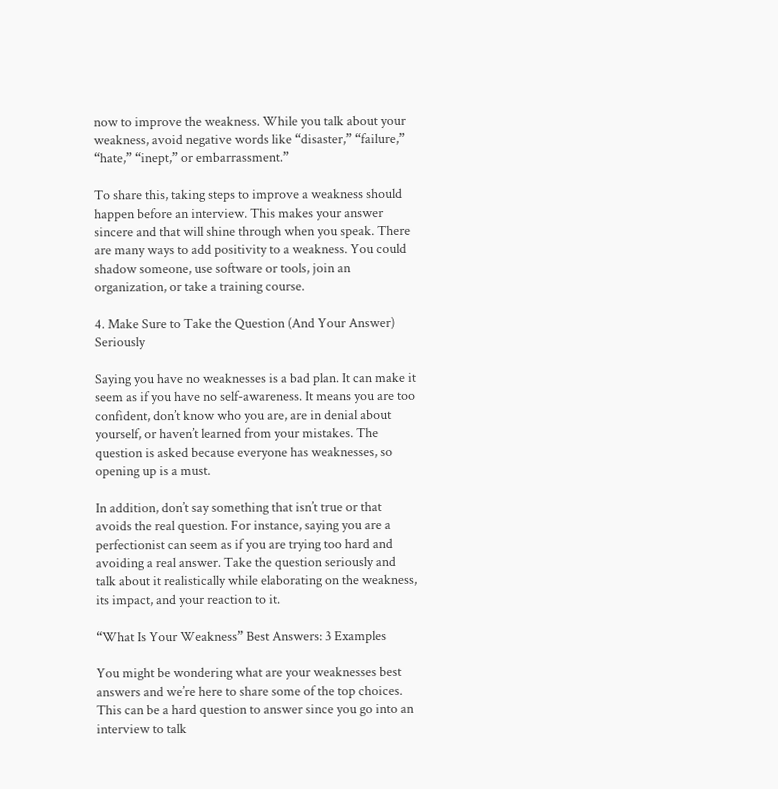now to improve the weakness. While you talk about your weakness, avoid negative words like “disaster,” “failure,” “hate,” “inept,” or embarrassment.”

To share this, taking steps to improve a weakness should happen before an interview. This makes your answer sincere and that will shine through when you speak. There are many ways to add positivity to a weakness. You could shadow someone, use software or tools, join an organization, or take a training course.

4. Make Sure to Take the Question (And Your Answer) Seriously

Saying you have no weaknesses is a bad plan. It can make it seem as if you have no self-awareness. It means you are too confident, don’t know who you are, are in denial about yourself, or haven’t learned from your mistakes. The question is asked because everyone has weaknesses, so opening up is a must.

In addition, don’t say something that isn’t true or that avoids the real question. For instance, saying you are a perfectionist can seem as if you are trying too hard and avoiding a real answer. Take the question seriously and talk about it realistically while elaborating on the weakness, its impact, and your reaction to it.

“What Is Your Weakness” Best Answers: 3 Examples

You might be wondering what are your weaknesses best answers and we’re here to share some of the top choices. This can be a hard question to answer since you go into an interview to talk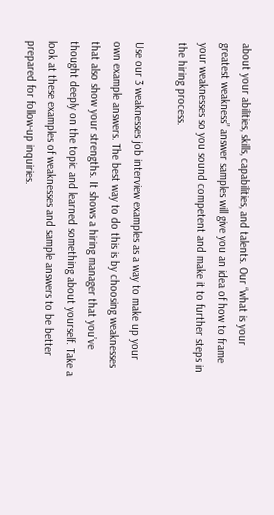about your abilities, skills, capabilities, and talents. Our “what is your greatest weakness” answer samples will give you an idea of how to frame your weaknesses so you sound competent and make it to further steps in the hiring process.

Use our 3 weaknesses job interview examples as a way to make up your own example answers. The best way to do this is by choosing weaknesses that also show your strengths. It shows a hiring manager that you’ve thought deeply on the topic and learned something about yourself. Take a look at these examples of weaknesses and sample answers to be better prepared for follow-up inquiries.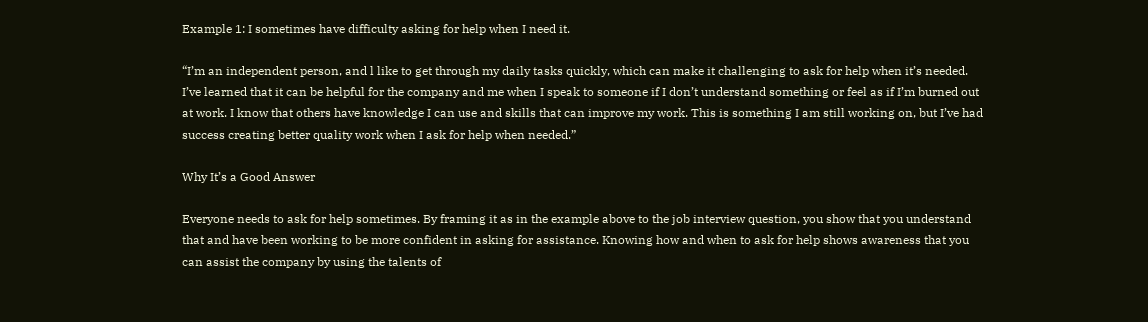Example 1: I sometimes have difficulty asking for help when I need it.

“I’m an independent person, and l like to get through my daily tasks quickly, which can make it challenging to ask for help when it’s needed. I’ve learned that it can be helpful for the company and me when I speak to someone if I don’t understand something or feel as if I’m burned out at work. I know that others have knowledge I can use and skills that can improve my work. This is something I am still working on, but I’ve had success creating better quality work when I ask for help when needed.”

Why It’s a Good Answer

Everyone needs to ask for help sometimes. By framing it as in the example above to the job interview question, you show that you understand that and have been working to be more confident in asking for assistance. Knowing how and when to ask for help shows awareness that you can assist the company by using the talents of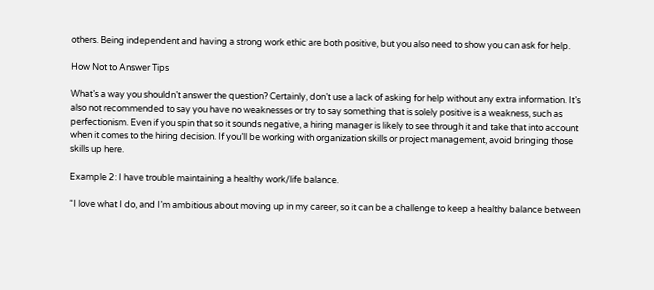others. Being independent and having a strong work ethic are both positive, but you also need to show you can ask for help.

How Not to Answer Tips

What’s a way you shouldn’t answer the question? Certainly, don’t use a lack of asking for help without any extra information. It’s also not recommended to say you have no weaknesses or try to say something that is solely positive is a weakness, such as perfectionism. Even if you spin that so it sounds negative, a hiring manager is likely to see through it and take that into account when it comes to the hiring decision. If you’ll be working with organization skills or project management, avoid bringing those skills up here.

Example 2: I have trouble maintaining a healthy work/life balance.

“I love what I do, and I’m ambitious about moving up in my career, so it can be a challenge to keep a healthy balance between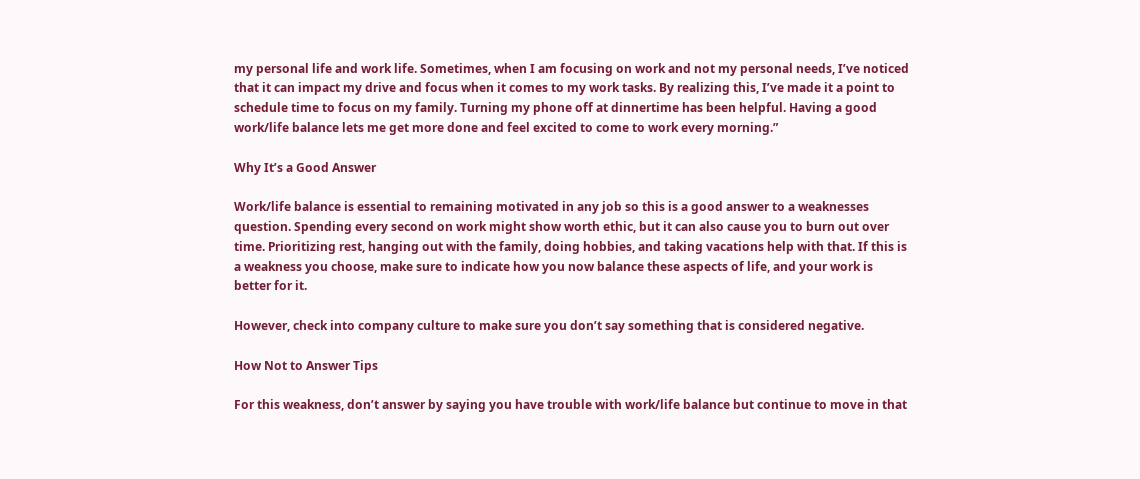my personal life and work life. Sometimes, when I am focusing on work and not my personal needs, I’ve noticed that it can impact my drive and focus when it comes to my work tasks. By realizing this, I’ve made it a point to schedule time to focus on my family. Turning my phone off at dinnertime has been helpful. Having a good work/life balance lets me get more done and feel excited to come to work every morning.”

Why It’s a Good Answer

Work/life balance is essential to remaining motivated in any job so this is a good answer to a weaknesses question. Spending every second on work might show worth ethic, but it can also cause you to burn out over time. Prioritizing rest, hanging out with the family, doing hobbies, and taking vacations help with that. If this is a weakness you choose, make sure to indicate how you now balance these aspects of life, and your work is better for it.

However, check into company culture to make sure you don’t say something that is considered negative.

How Not to Answer Tips

For this weakness, don’t answer by saying you have trouble with work/life balance but continue to move in that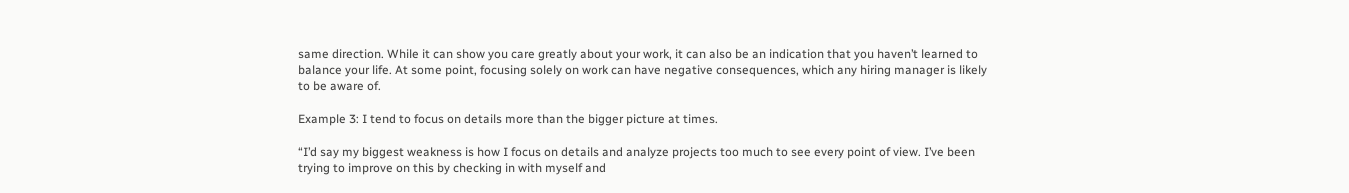same direction. While it can show you care greatly about your work, it can also be an indication that you haven’t learned to balance your life. At some point, focusing solely on work can have negative consequences, which any hiring manager is likely to be aware of.

Example 3: I tend to focus on details more than the bigger picture at times.

“I’d say my biggest weakness is how I focus on details and analyze projects too much to see every point of view. I’ve been trying to improve on this by checking in with myself and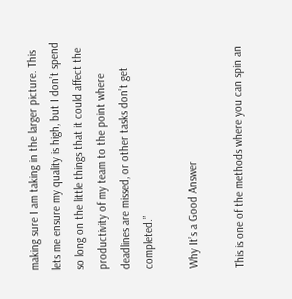making sure I am taking in the larger picture. This lets me ensure my quality is high, but I don’t spend so long on the little things that it could affect the productivity of my team to the point where deadlines are missed, or other tasks don’t get completed.”

Why It’s a Good Answer

This is one of the methods where you can spin an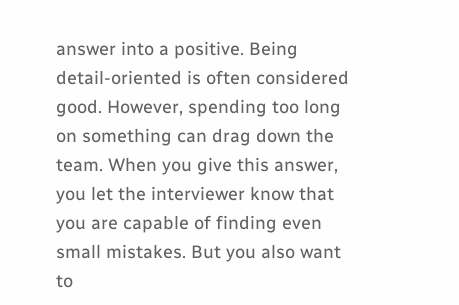answer into a positive. Being detail-oriented is often considered good. However, spending too long on something can drag down the team. When you give this answer, you let the interviewer know that you are capable of finding even small mistakes. But you also want to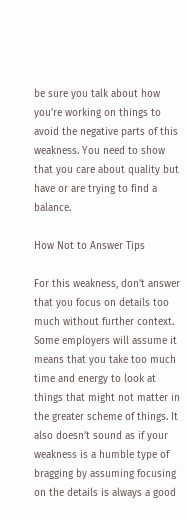be sure you talk about how you’re working on things to avoid the negative parts of this weakness. You need to show that you care about quality but have or are trying to find a balance.

How Not to Answer Tips

For this weakness, don’t answer that you focus on details too much without further context. Some employers will assume it means that you take too much time and energy to look at things that might not matter in the greater scheme of things. It also doesn’t sound as if your weakness is a humble type of bragging by assuming focusing on the details is always a good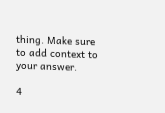thing. Make sure to add context to your answer.

4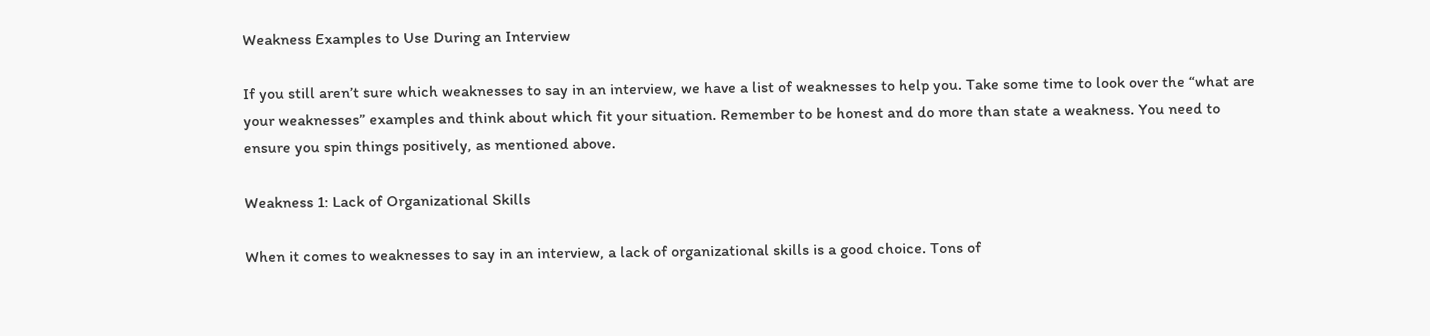Weakness Examples to Use During an Interview

If you still aren’t sure which weaknesses to say in an interview, we have a list of weaknesses to help you. Take some time to look over the “what are your weaknesses” examples and think about which fit your situation. Remember to be honest and do more than state a weakness. You need to ensure you spin things positively, as mentioned above.

Weakness 1: Lack of Organizational Skills

When it comes to weaknesses to say in an interview, a lack of organizational skills is a good choice. Tons of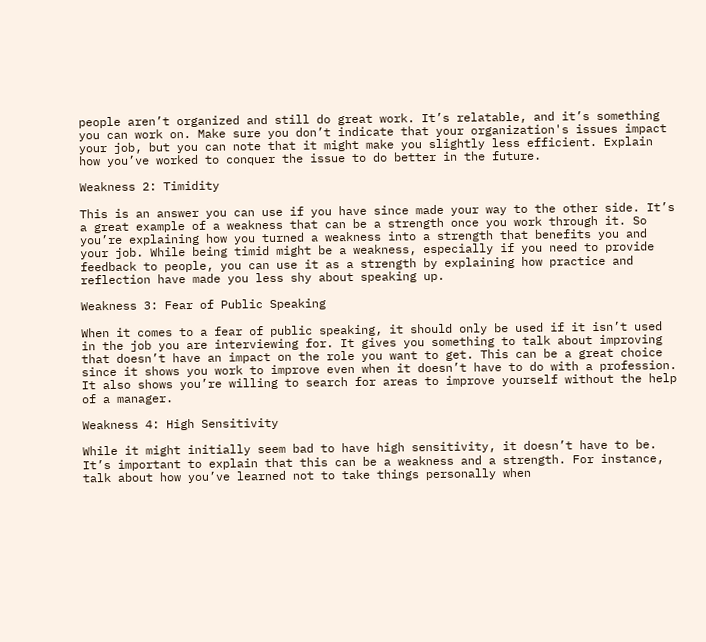people aren’t organized and still do great work. It’s relatable, and it’s something you can work on. Make sure you don’t indicate that your organization's issues impact your job, but you can note that it might make you slightly less efficient. Explain how you’ve worked to conquer the issue to do better in the future.

Weakness 2: Timidity

This is an answer you can use if you have since made your way to the other side. It’s a great example of a weakness that can be a strength once you work through it. So you’re explaining how you turned a weakness into a strength that benefits you and your job. While being timid might be a weakness, especially if you need to provide feedback to people, you can use it as a strength by explaining how practice and reflection have made you less shy about speaking up.

Weakness 3: Fear of Public Speaking

When it comes to a fear of public speaking, it should only be used if it isn’t used in the job you are interviewing for. It gives you something to talk about improving that doesn’t have an impact on the role you want to get. This can be a great choice since it shows you work to improve even when it doesn’t have to do with a profession. It also shows you’re willing to search for areas to improve yourself without the help of a manager.

Weakness 4: High Sensitivity

While it might initially seem bad to have high sensitivity, it doesn’t have to be. It’s important to explain that this can be a weakness and a strength. For instance, talk about how you’ve learned not to take things personally when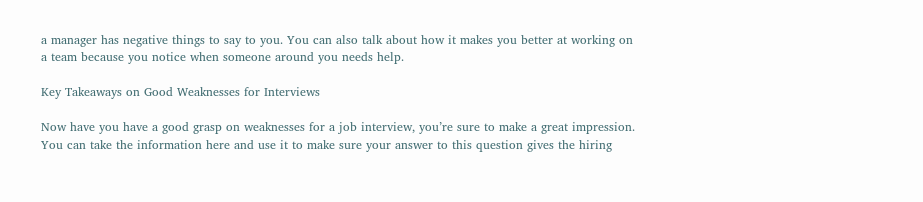a manager has negative things to say to you. You can also talk about how it makes you better at working on a team because you notice when someone around you needs help.

Key Takeaways on Good Weaknesses for Interviews

Now have you have a good grasp on weaknesses for a job interview, you’re sure to make a great impression. You can take the information here and use it to make sure your answer to this question gives the hiring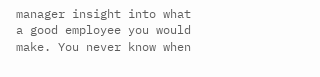manager insight into what a good employee you would make. You never know when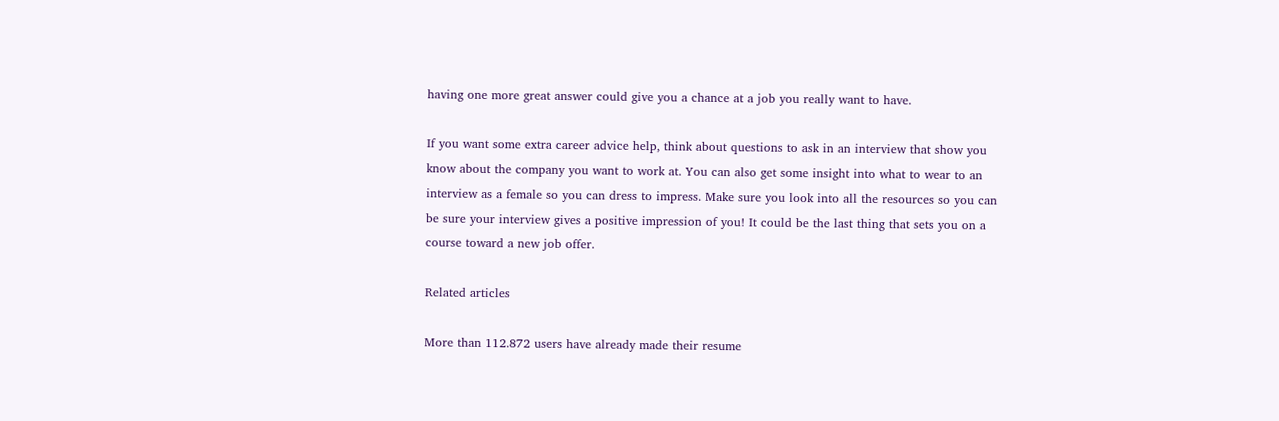having one more great answer could give you a chance at a job you really want to have.

If you want some extra career advice help, think about questions to ask in an interview that show you know about the company you want to work at. You can also get some insight into what to wear to an interview as a female so you can dress to impress. Make sure you look into all the resources so you can be sure your interview gives a positive impression of you! It could be the last thing that sets you on a course toward a new job offer.

Related articles

More than 112.872 users have already made their resume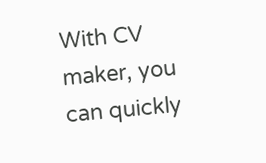With CV maker, you can quickly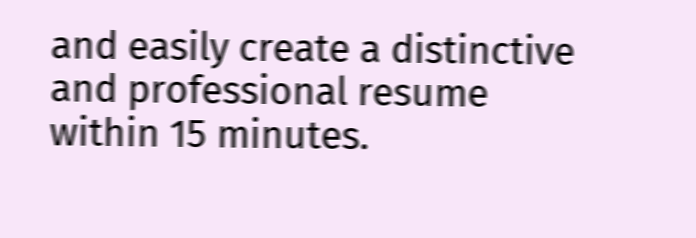and easily create a distinctive and professional resume within 15 minutes.